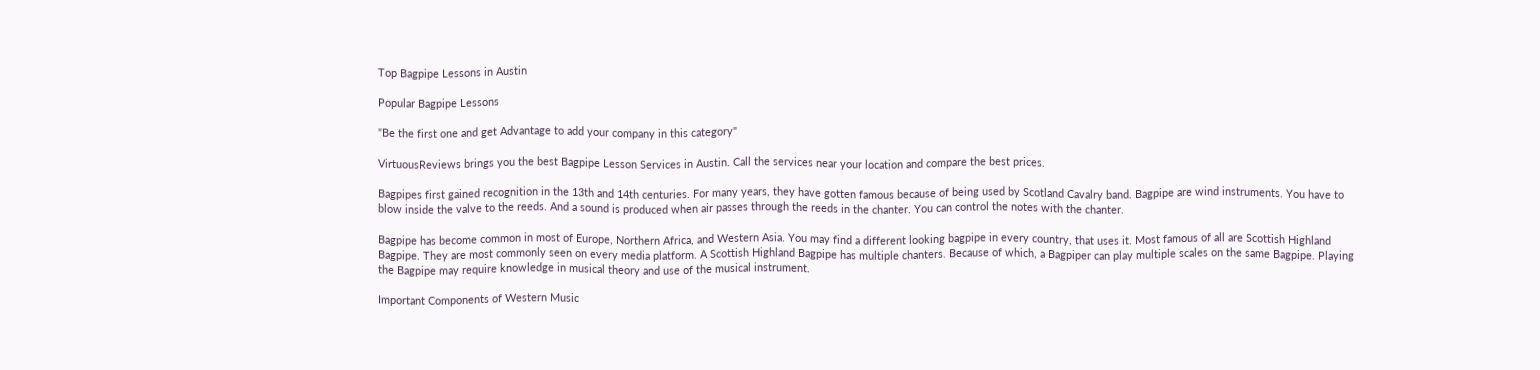Top Bagpipe Lessons in Austin

Popular Bagpipe Lessons

"Be the first one and get Advantage to add your company in this category"

VirtuousReviews brings you the best Bagpipe Lesson Services in Austin. Call the services near your location and compare the best prices.

Bagpipes first gained recognition in the 13th and 14th centuries. For many years, they have gotten famous because of being used by Scotland Cavalry band. Bagpipe are wind instruments. You have to blow inside the valve to the reeds. And a sound is produced when air passes through the reeds in the chanter. You can control the notes with the chanter.

Bagpipe has become common in most of Europe, Northern Africa, and Western Asia. You may find a different looking bagpipe in every country, that uses it. Most famous of all are Scottish Highland Bagpipe. They are most commonly seen on every media platform. A Scottish Highland Bagpipe has multiple chanters. Because of which, a Bagpiper can play multiple scales on the same Bagpipe. Playing the Bagpipe may require knowledge in musical theory and use of the musical instrument.

Important Components of Western Music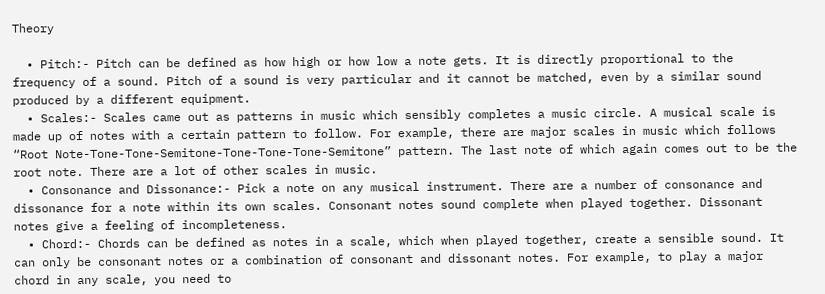Theory

  • Pitch:- Pitch can be defined as how high or how low a note gets. It is directly proportional to the frequency of a sound. Pitch of a sound is very particular and it cannot be matched, even by a similar sound produced by a different equipment.
  • Scales:- Scales came out as patterns in music which sensibly completes a music circle. A musical scale is made up of notes with a certain pattern to follow. For example, there are major scales in music which follows “Root Note-Tone-Tone-Semitone-Tone-Tone-Tone-Semitone” pattern. The last note of which again comes out to be the root note. There are a lot of other scales in music.
  • Consonance and Dissonance:- Pick a note on any musical instrument. There are a number of consonance and dissonance for a note within its own scales. Consonant notes sound complete when played together. Dissonant notes give a feeling of incompleteness.
  • Chord:- Chords can be defined as notes in a scale, which when played together, create a sensible sound. It can only be consonant notes or a combination of consonant and dissonant notes. For example, to play a major chord in any scale, you need to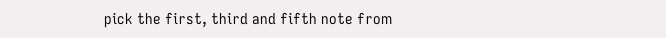pick the first, third and fifth note from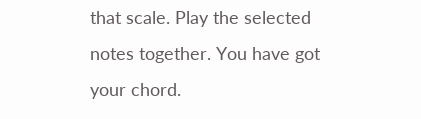that scale. Play the selected notes together. You have got your chord.